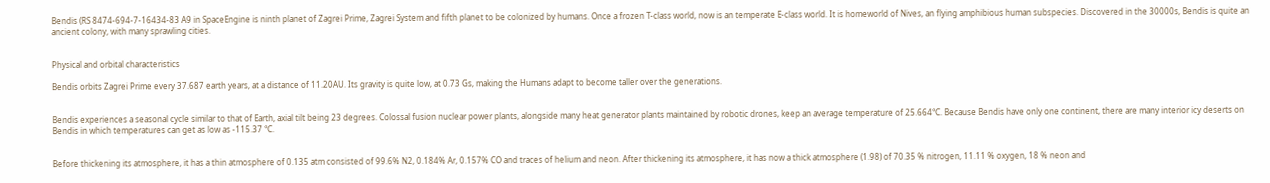Bendis (RS 8474-694-7-16434-83 A9 in SpaceEngine is ninth planet of Zagrei Prime, Zagrei System and fifth planet to be colonized by humans. Once a frozen T-class world, now is an temperate E-class world. It is homeworld of Nives, an flying amphibious human subspecies. Discovered in the 30000s, Bendis is quite an ancient colony, with many sprawling cities.


Physical and orbital characteristics

Bendis orbits Zagrei Prime every 37.687 earth years, at a distance of 11.20AU. Its gravity is quite low, at 0.73 Gs, making the Humans adapt to become taller over the generations.


Bendis experiences a seasonal cycle similar to that of Earth, axial tilt being 23 degrees. Colossal fusion nuclear power plants, alongside many heat generator plants maintained by robotic drones, keep an average temperature of 25.664°C. Because Bendis have only one continent, there are many interior icy deserts on Bendis in which temperatures can get as low as -115.37 °C.


Before thickening its atmosphere, it has a thin atmosphere of 0.135 atm consisted of 99.6% N2, 0.184% Ar, 0.157% CO and traces of helium and neon. After thickening its atmosphere, it has now a thick atmosphere (1.98) of 70.35 % nitrogen, 11.11 % oxygen, 18 % neon and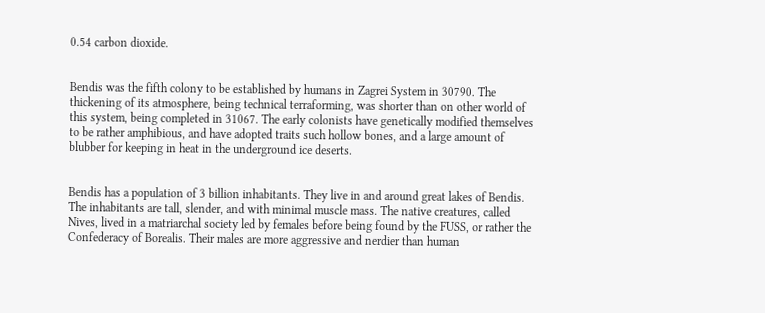0.54 carbon dioxide.


Bendis was the fifth colony to be established by humans in Zagrei System in 30790. The thickening of its atmosphere, being technical terraforming, was shorter than on other world of this system, being completed in 31067. The early colonists have genetically modified themselves to be rather amphibious, and have adopted traits such hollow bones, and a large amount of blubber for keeping in heat in the underground ice deserts.


Bendis has a population of 3 billion inhabitants. They live in and around great lakes of Bendis. The inhabitants are tall, slender, and with minimal muscle mass. The native creatures, called Nives, lived in a matriarchal society led by females before being found by the FUSS, or rather the Confederacy of Borealis. Their males are more aggressive and nerdier than human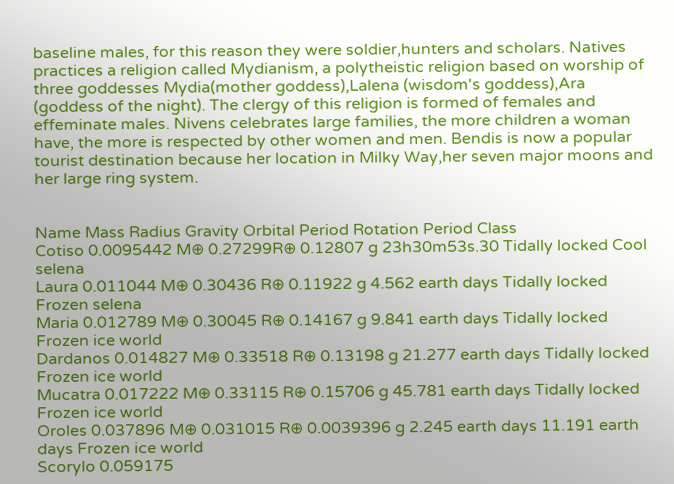baseline males, for this reason they were soldier,hunters and scholars. Natives practices a religion called Mydianism, a polytheistic religion based on worship of three goddesses Mydia(mother goddess),Lalena (wisdom's goddess),Ara (goddess of the night). The clergy of this religion is formed of females and effeminate males. Nivens celebrates large families, the more children a woman have, the more is respected by other women and men. Bendis is now a popular tourist destination because her location in Milky Way,her seven major moons and her large ring system.


Name Mass Radius Gravity Orbital Period Rotation Period Class
Cotiso 0.0095442 M⊕ 0.27299R⊕ 0.12807 g 23h30m53s.30 Tidally locked Cool selena
Laura 0.011044 M⊕ 0.30436 R⊕ 0.11922 g 4.562 earth days Tidally locked Frozen selena
Maria 0.012789 M⊕ 0.30045 R⊕ 0.14167 g 9.841 earth days Tidally locked Frozen ice world
Dardanos 0.014827 M⊕ 0.33518 R⊕ 0.13198 g 21.277 earth days Tidally locked Frozen ice world
Mucatra 0.017222 M⊕ 0.33115 R⊕ 0.15706 g 45.781 earth days Tidally locked Frozen ice world
Oroles 0.037896 M⊕ 0.031015 R⊕ 0.0039396 g 2.245 earth days 11.191 earth days Frozen ice world
Scorylo 0.059175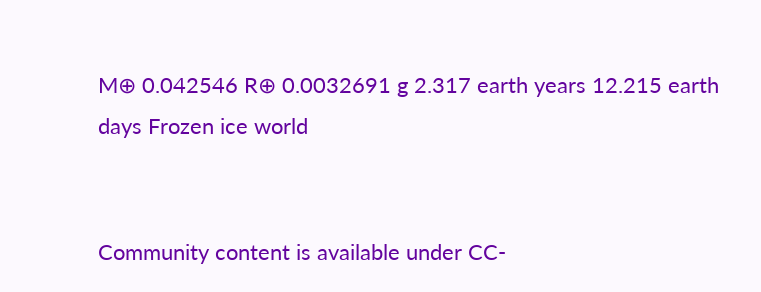M⊕ 0.042546 R⊕ 0.0032691 g 2.317 earth years 12.215 earth days Frozen ice world


Community content is available under CC-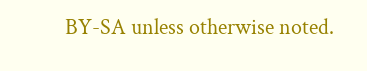BY-SA unless otherwise noted.